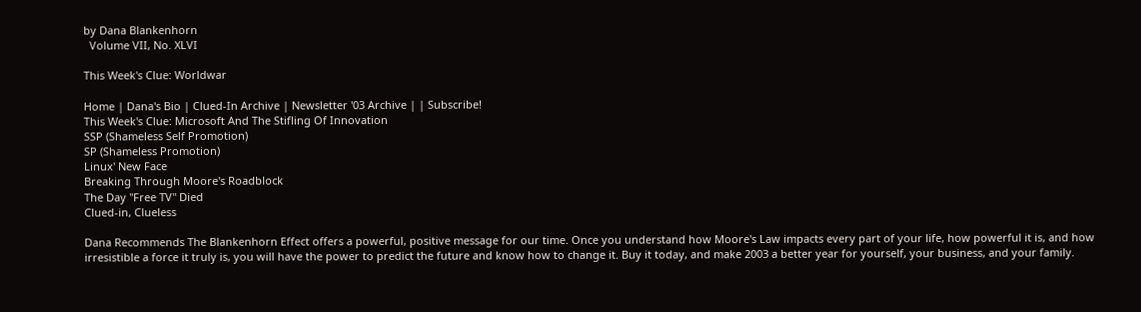by Dana Blankenhorn
  Volume VII, No. XLVI

This Week's Clue: Worldwar

Home | Dana's Bio | Clued-In Archive | Newsletter '03 Archive | | Subscribe!
This Week's Clue: Microsoft And The Stifling Of Innovation
SSP (Shameless Self Promotion)
SP (Shameless Promotion)
Linux' New Face
Breaking Through Moore's Roadblock
The Day "Free TV" Died
Clued-in, Clueless

Dana Recommends The Blankenhorn Effect offers a powerful, positive message for our time. Once you understand how Moore's Law impacts every part of your life, how powerful it is, and how irresistible a force it truly is, you will have the power to predict the future and know how to change it. Buy it today, and make 2003 a better year for yourself, your business, and your family.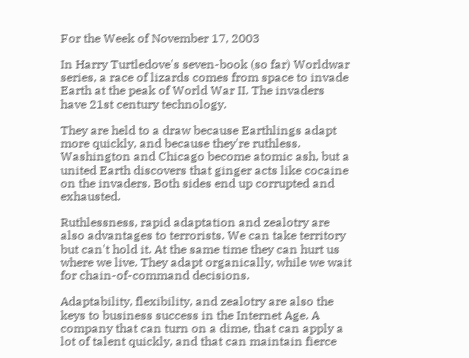For the Week of November 17, 2003

In Harry Turtledove's seven-book (so far) Worldwar series, a race of lizards comes from space to invade Earth at the peak of World War II. The invaders have 21st century technology.

They are held to a draw because Earthlings adapt more quickly, and because they're ruthless. Washington and Chicago become atomic ash, but a united Earth discovers that ginger acts like cocaine on the invaders. Both sides end up corrupted and exhausted.

Ruthlessness, rapid adaptation and zealotry are also advantages to terrorists. We can take territory but can't hold it. At the same time they can hurt us where we live. They adapt organically, while we wait for chain-of-command decisions.

Adaptability, flexibility, and zealotry are also the keys to business success in the Internet Age. A company that can turn on a dime, that can apply a lot of talent quickly, and that can maintain fierce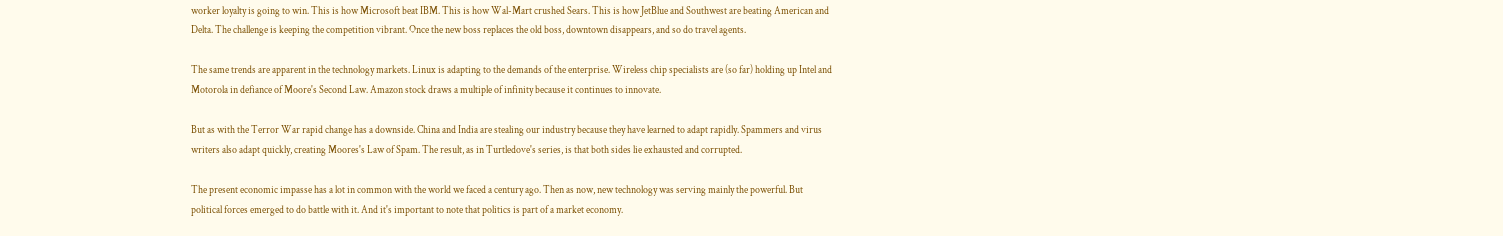worker loyalty is going to win. This is how Microsoft beat IBM. This is how Wal-Mart crushed Sears. This is how JetBlue and Southwest are beating American and Delta. The challenge is keeping the competition vibrant. Once the new boss replaces the old boss, downtown disappears, and so do travel agents.

The same trends are apparent in the technology markets. Linux is adapting to the demands of the enterprise. Wireless chip specialists are (so far) holding up Intel and Motorola in defiance of Moore's Second Law. Amazon stock draws a multiple of infinity because it continues to innovate.

But as with the Terror War rapid change has a downside. China and India are stealing our industry because they have learned to adapt rapidly. Spammers and virus writers also adapt quickly, creating Moores's Law of Spam. The result, as in Turtledove's series, is that both sides lie exhausted and corrupted.

The present economic impasse has a lot in common with the world we faced a century ago. Then as now, new technology was serving mainly the powerful. But political forces emerged to do battle with it. And it's important to note that politics is part of a market economy.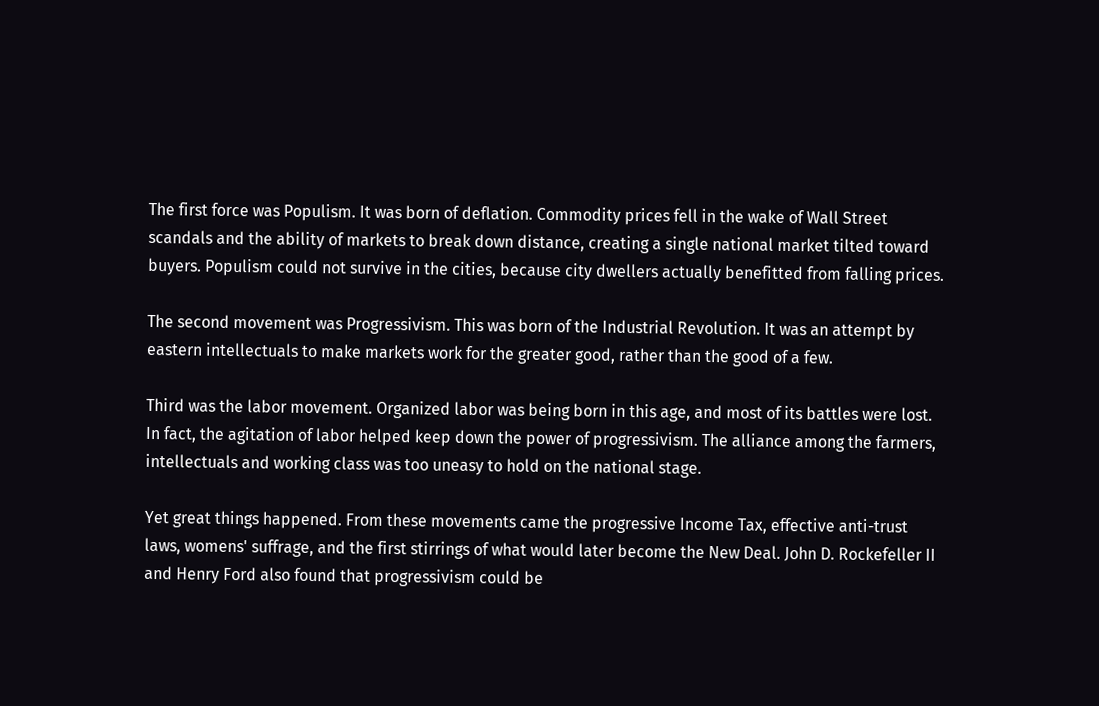The first force was Populism. It was born of deflation. Commodity prices fell in the wake of Wall Street scandals and the ability of markets to break down distance, creating a single national market tilted toward buyers. Populism could not survive in the cities, because city dwellers actually benefitted from falling prices.

The second movement was Progressivism. This was born of the Industrial Revolution. It was an attempt by eastern intellectuals to make markets work for the greater good, rather than the good of a few.

Third was the labor movement. Organized labor was being born in this age, and most of its battles were lost. In fact, the agitation of labor helped keep down the power of progressivism. The alliance among the farmers, intellectuals and working class was too uneasy to hold on the national stage.

Yet great things happened. From these movements came the progressive Income Tax, effective anti-trust laws, womens' suffrage, and the first stirrings of what would later become the New Deal. John D. Rockefeller II and Henry Ford also found that progressivism could be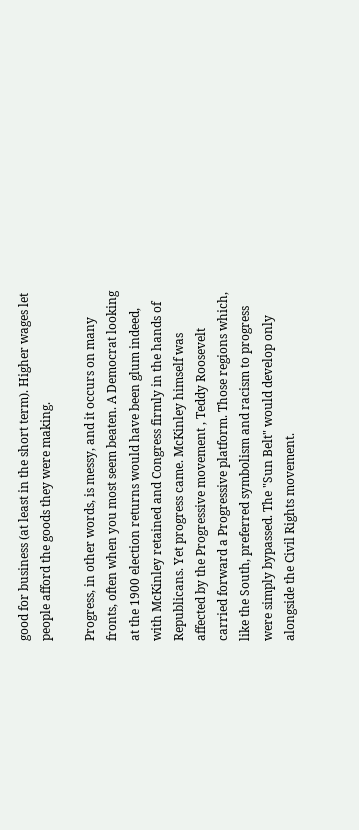good for business (at least in the short term). Higher wages let people afford the goods they were making.

Progress, in other words, is messy, and it occurs on many fronts, often when you most seem beaten. A Democrat looking at the 1900 election returns would have been glum indeed, with McKinley retained and Congress firmly in the hands of Republicans. Yet progress came. McKinley himself was affected by the Progressive movement , Teddy Roosevelt carried forward a Progressive platform. Those regions which, like the South, preferred symbolism and racism to progress were simply bypassed. The "Sun Belt" would develop only alongside the Civil Rights movement.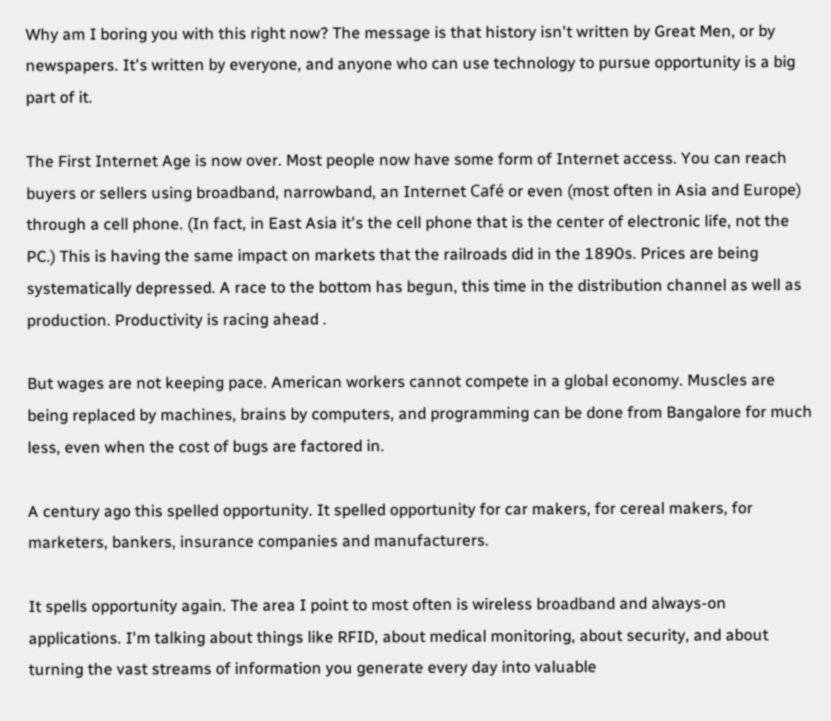Why am I boring you with this right now? The message is that history isn't written by Great Men, or by newspapers. It's written by everyone, and anyone who can use technology to pursue opportunity is a big part of it.

The First Internet Age is now over. Most people now have some form of Internet access. You can reach buyers or sellers using broadband, narrowband, an Internet Café or even (most often in Asia and Europe) through a cell phone. (In fact, in East Asia it's the cell phone that is the center of electronic life, not the PC.) This is having the same impact on markets that the railroads did in the 1890s. Prices are being systematically depressed. A race to the bottom has begun, this time in the distribution channel as well as production. Productivity is racing ahead .

But wages are not keeping pace. American workers cannot compete in a global economy. Muscles are being replaced by machines, brains by computers, and programming can be done from Bangalore for much less, even when the cost of bugs are factored in.

A century ago this spelled opportunity. It spelled opportunity for car makers, for cereal makers, for marketers, bankers, insurance companies and manufacturers.

It spells opportunity again. The area I point to most often is wireless broadband and always-on applications. I'm talking about things like RFID, about medical monitoring, about security, and about turning the vast streams of information you generate every day into valuable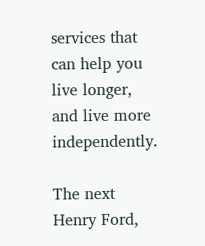services that can help you live longer, and live more independently.

The next Henry Ford,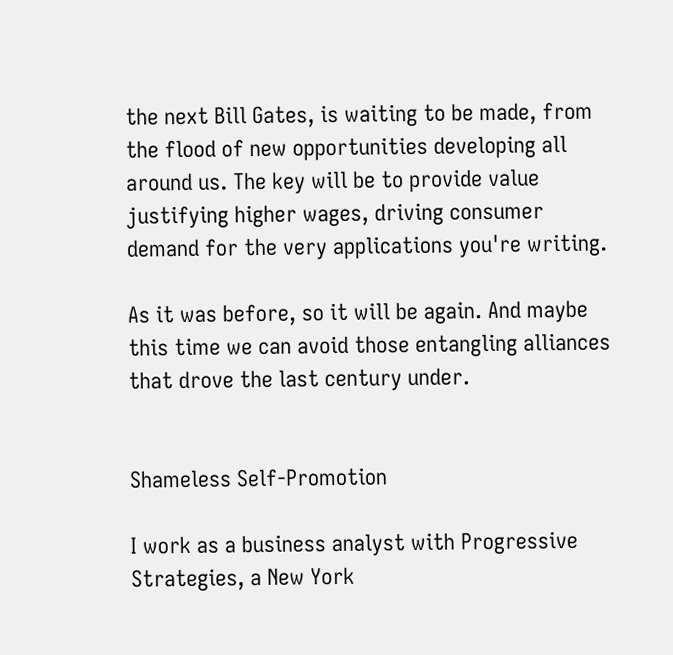the next Bill Gates, is waiting to be made, from the flood of new opportunities developing all around us. The key will be to provide value justifying higher wages, driving consumer demand for the very applications you're writing.

As it was before, so it will be again. And maybe this time we can avoid those entangling alliances that drove the last century under.


Shameless Self-Promotion

I work as a business analyst with Progressive Strategies, a New York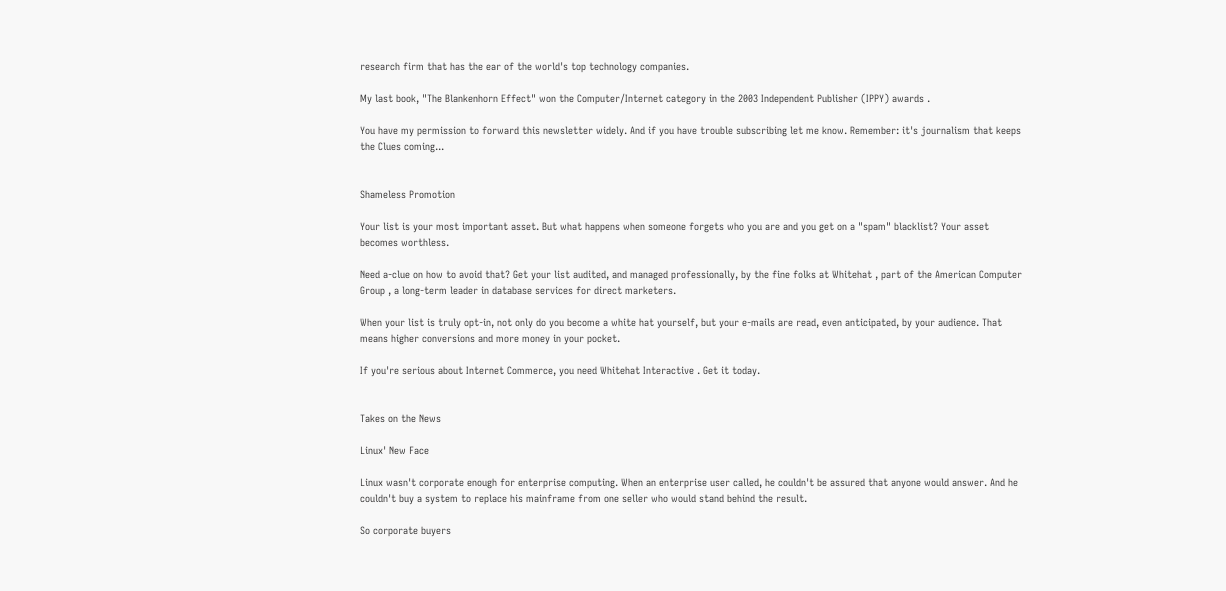research firm that has the ear of the world's top technology companies.

My last book, "The Blankenhorn Effect" won the Computer/Internet category in the 2003 Independent Publisher (IPPY) awards .

You have my permission to forward this newsletter widely. And if you have trouble subscribing let me know. Remember: it's journalism that keeps the Clues coming...


Shameless Promotion

Your list is your most important asset. But what happens when someone forgets who you are and you get on a "spam" blacklist? Your asset becomes worthless.

Need a-clue on how to avoid that? Get your list audited, and managed professionally, by the fine folks at Whitehat , part of the American Computer Group , a long-term leader in database services for direct marketers.

When your list is truly opt-in, not only do you become a white hat yourself, but your e-mails are read, even anticipated, by your audience. That means higher conversions and more money in your pocket.

If you're serious about Internet Commerce, you need Whitehat Interactive . Get it today.


Takes on the News

Linux' New Face

Linux wasn't corporate enough for enterprise computing. When an enterprise user called, he couldn't be assured that anyone would answer. And he couldn't buy a system to replace his mainframe from one seller who would stand behind the result.

So corporate buyers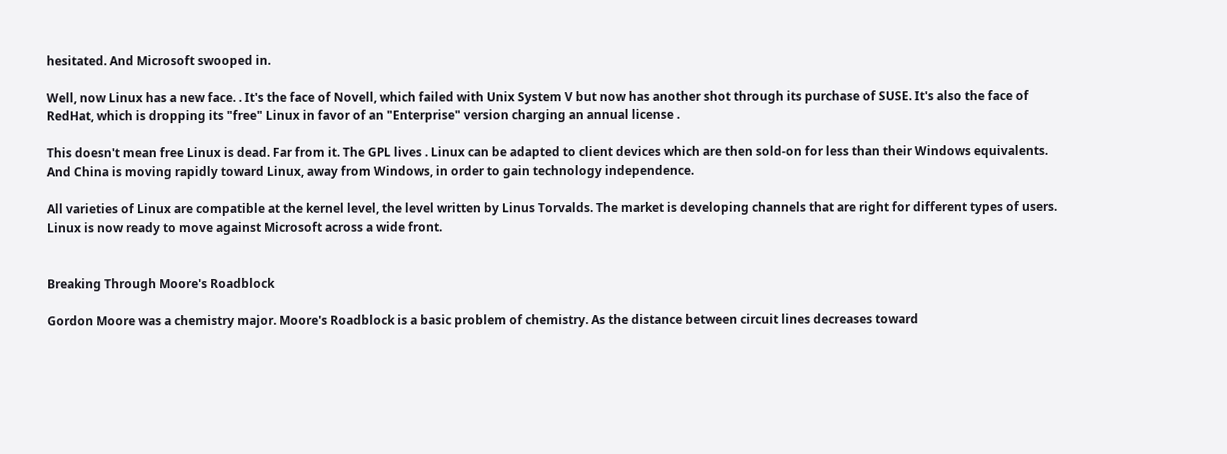hesitated. And Microsoft swooped in.

Well, now Linux has a new face. . It's the face of Novell, which failed with Unix System V but now has another shot through its purchase of SUSE. It's also the face of RedHat, which is dropping its "free" Linux in favor of an "Enterprise" version charging an annual license .

This doesn't mean free Linux is dead. Far from it. The GPL lives . Linux can be adapted to client devices which are then sold-on for less than their Windows equivalents. And China is moving rapidly toward Linux, away from Windows, in order to gain technology independence.

All varieties of Linux are compatible at the kernel level, the level written by Linus Torvalds. The market is developing channels that are right for different types of users. Linux is now ready to move against Microsoft across a wide front.


Breaking Through Moore's Roadblock

Gordon Moore was a chemistry major. Moore's Roadblock is a basic problem of chemistry. As the distance between circuit lines decreases toward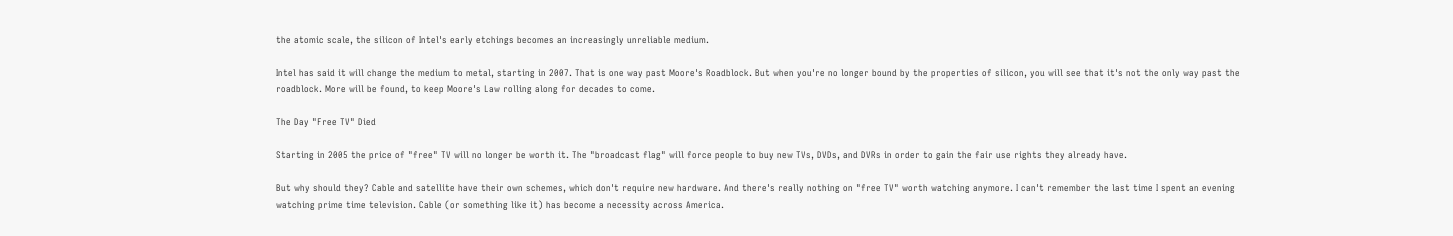the atomic scale, the silicon of Intel's early etchings becomes an increasingly unreliable medium.

Intel has said it will change the medium to metal, starting in 2007. That is one way past Moore's Roadblock. But when you're no longer bound by the properties of silicon, you will see that it's not the only way past the roadblock. More will be found, to keep Moore's Law rolling along for decades to come.

The Day "Free TV" Died

Starting in 2005 the price of "free" TV will no longer be worth it. The "broadcast flag" will force people to buy new TVs, DVDs, and DVRs in order to gain the fair use rights they already have.

But why should they? Cable and satellite have their own schemes, which don't require new hardware. And there's really nothing on "free TV" worth watching anymore. I can't remember the last time I spent an evening watching prime time television. Cable (or something like it) has become a necessity across America.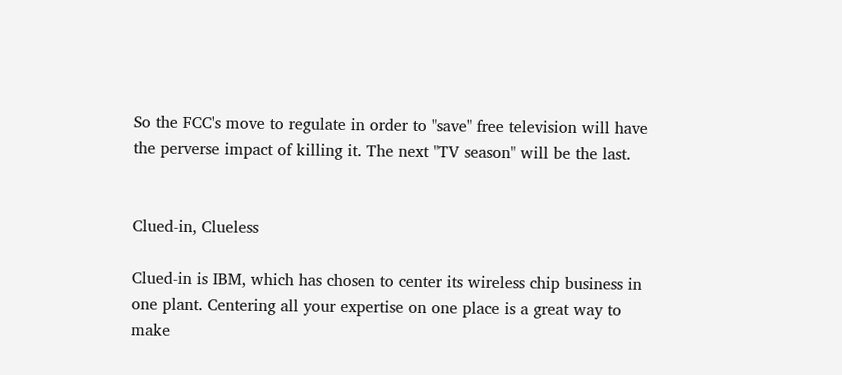So the FCC's move to regulate in order to "save" free television will have the perverse impact of killing it. The next "TV season" will be the last.


Clued-in, Clueless

Clued-in is IBM, which has chosen to center its wireless chip business in one plant. Centering all your expertise on one place is a great way to make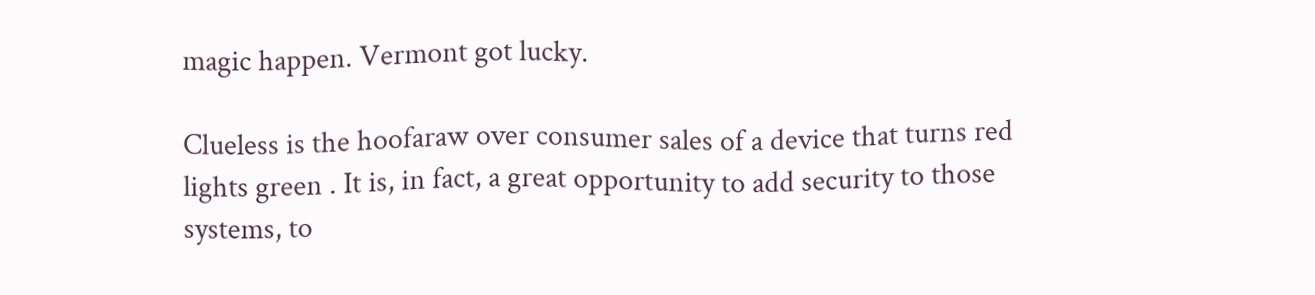magic happen. Vermont got lucky.

Clueless is the hoofaraw over consumer sales of a device that turns red lights green . It is, in fact, a great opportunity to add security to those systems, to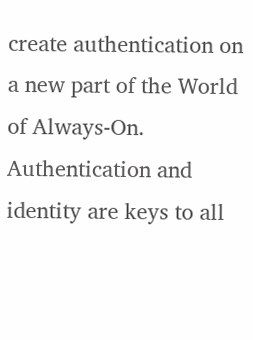create authentication on a new part of the World of Always-On. Authentication and identity are keys to all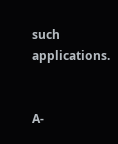such applications.


A-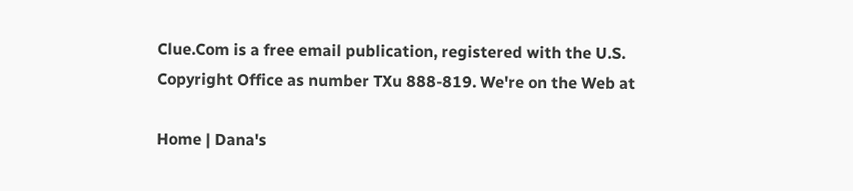Clue.Com is a free email publication, registered with the U.S. Copyright Office as number TXu 888-819. We're on the Web at

Home | Dana's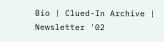Bio | Clued-In Archive | Newsletter '02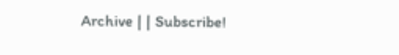Archive | | Subscribe!